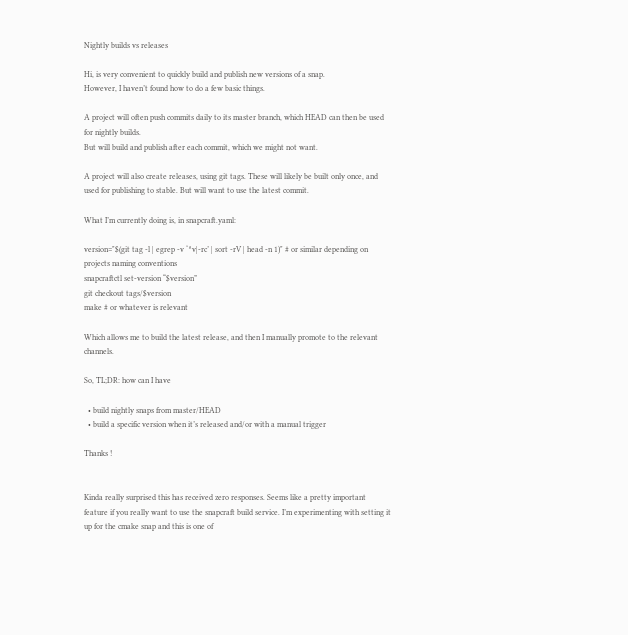Nightly builds vs releases

Hi, is very convenient to quickly build and publish new versions of a snap.
However, I haven’t found how to do a few basic things.

A project will often push commits daily to its master branch, which HEAD can then be used for nightly builds.
But will build and publish after each commit, which we might not want.

A project will also create releases, using git tags. These will likely be built only once, and used for publishing to stable. But will want to use the latest commit.

What I’m currently doing is, in snapcraft.yaml:

version="$(git tag -l | egrep -v ‘^v|-rc’ | sort -rV | head -n 1)" # or similar depending on projects naming conventions
snapcraftctl set-version “$version”
git checkout tags/$version
make # or whatever is relevant

Which allows me to build the latest release, and then I manually promote to the relevant channels.

So, TL;DR: how can I have

  • build nightly snaps from master/HEAD
  • build a specific version when it’s released and/or with a manual trigger

Thanks !


Kinda really surprised this has received zero responses. Seems like a pretty important feature if you really want to use the snapcraft build service. I’m experimenting with setting it up for the cmake snap and this is one of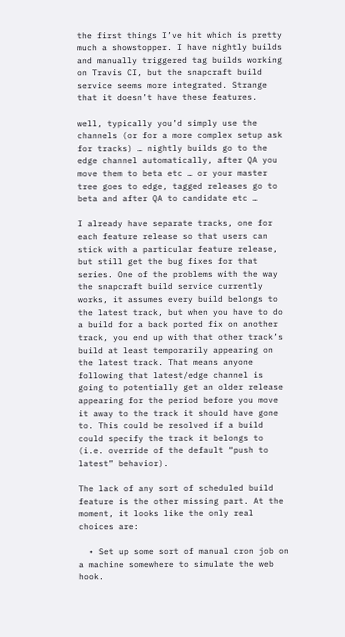the first things I’ve hit which is pretty much a showstopper. I have nightly builds and manually triggered tag builds working on Travis CI, but the snapcraft build service seems more integrated. Strange that it doesn’t have these features.

well, typically you’d simply use the channels (or for a more complex setup ask for tracks) … nightly builds go to the edge channel automatically, after QA you move them to beta etc … or your master tree goes to edge, tagged releases go to beta and after QA to candidate etc …

I already have separate tracks, one for each feature release so that users can stick with a particular feature release, but still get the bug fixes for that series. One of the problems with the way the snapcraft build service currently works, it assumes every build belongs to the latest track, but when you have to do a build for a back ported fix on another track, you end up with that other track’s build at least temporarily appearing on the latest track. That means anyone following that latest/edge channel is going to potentially get an older release appearing for the period before you move it away to the track it should have gone to. This could be resolved if a build could specify the track it belongs to (i.e. override of the default “push to latest” behavior).

The lack of any sort of scheduled build feature is the other missing part. At the moment, it looks like the only real choices are:

  • Set up some sort of manual cron job on a machine somewhere to simulate the web hook.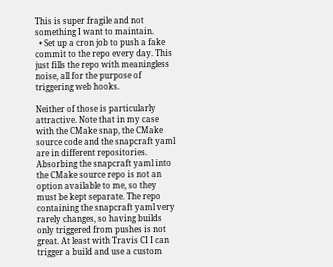This is super fragile and not something I want to maintain.
  • Set up a cron job to push a fake commit to the repo every day. This just fills the repo with meaningless noise, all for the purpose of triggering web hooks.

Neither of those is particularly attractive. Note that in my case with the CMake snap, the CMake source code and the snapcraft yaml are in different repositories. Absorbing the snapcraft yaml into the CMake source repo is not an option available to me, so they must be kept separate. The repo containing the snapcraft yaml very rarely changes, so having builds only triggered from pushes is not great. At least with Travis CI I can trigger a build and use a custom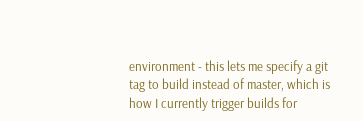environment - this lets me specify a git tag to build instead of master, which is how I currently trigger builds for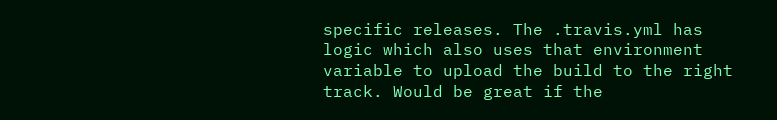specific releases. The .travis.yml has logic which also uses that environment variable to upload the build to the right track. Would be great if the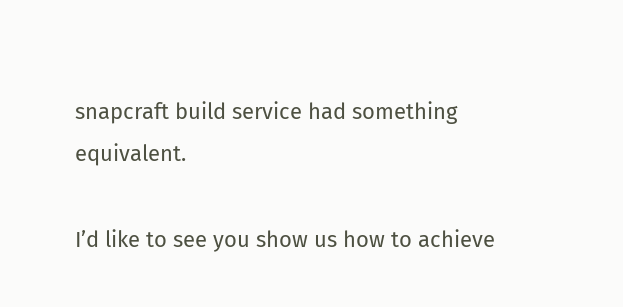snapcraft build service had something equivalent.

I’d like to see you show us how to achieve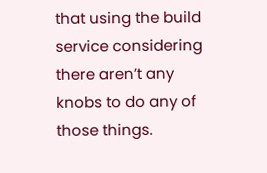that using the build service considering there aren’t any knobs to do any of those things.